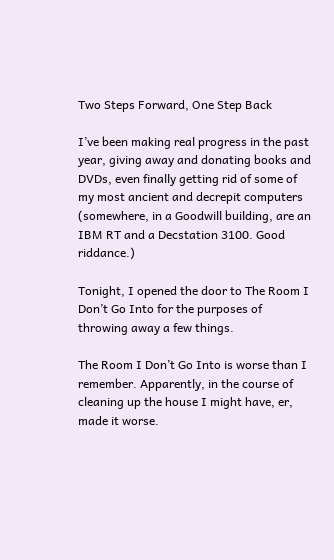Two Steps Forward, One Step Back

I’ve been making real progress in the past year, giving away and donating books and DVDs, even finally getting rid of some of my most ancient and decrepit computers (somewhere, in a Goodwill building, are an IBM RT and a Decstation 3100. Good riddance.)

Tonight, I opened the door to The Room I Don’t Go Into for the purposes of throwing away a few things.

The Room I Don’t Go Into is worse than I remember. Apparently, in the course of cleaning up the house I might have, er, made it worse.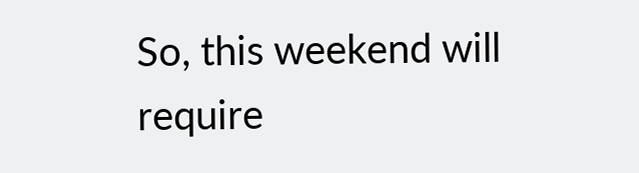So, this weekend will require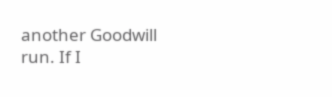another Goodwill run. If I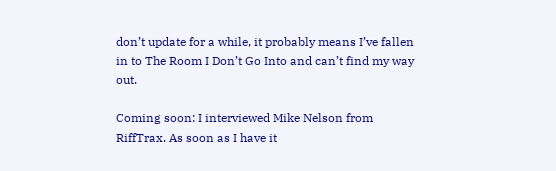don’t update for a while, it probably means I’ve fallen in to The Room I Don’t Go Into and can’t find my way out.

Coming soon: I interviewed Mike Nelson from RiffTrax. As soon as I have it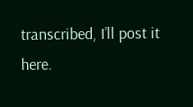transcribed, I’ll post it here.